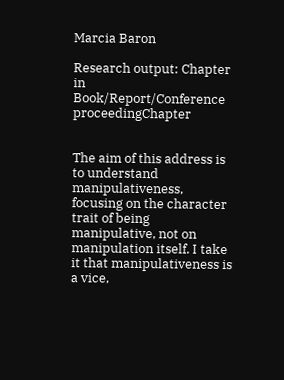Marcia Baron

Research output: Chapter in Book/Report/Conference proceedingChapter


The aim of this address is to understand manipulativeness, focusing on the character trait of being manipulative, not on manipulation itself. I take it that manipulativeness is a vice,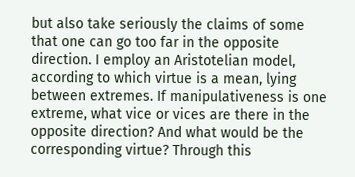but also take seriously the claims of some that one can go too far in the opposite direction. I employ an Aristotelian model, according to which virtue is a mean, lying between extremes. If manipulativeness is one extreme, what vice or vices are there in the opposite direction? And what would be the corresponding virtue? Through this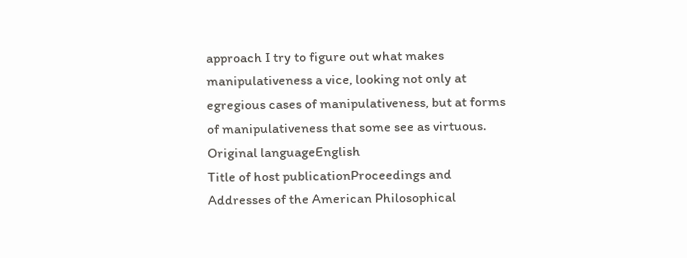approach I try to figure out what makes manipulativeness a vice, looking not only at egregious cases of manipulativeness, but at forms of manipulativeness that some see as virtuous.
Original languageEnglish
Title of host publicationProceedings and Addresses of the American Philosophical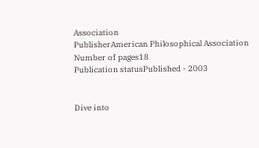Association
PublisherAmerican Philosophical Association
Number of pages18
Publication statusPublished - 2003


Dive into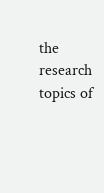the research topics of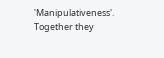'Manipulativeness'. Together they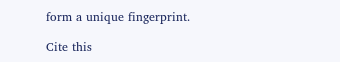form a unique fingerprint.

Cite this